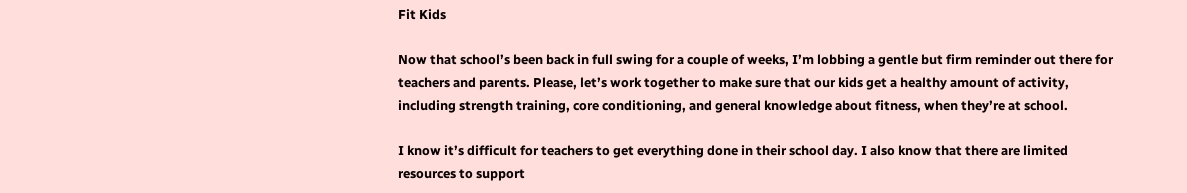Fit Kids

Now that school’s been back in full swing for a couple of weeks, I’m lobbing a gentle but firm reminder out there for teachers and parents. Please, let’s work together to make sure that our kids get a healthy amount of activity, including strength training, core conditioning, and general knowledge about fitness, when they’re at school.

I know it’s difficult for teachers to get everything done in their school day. I also know that there are limited resources to support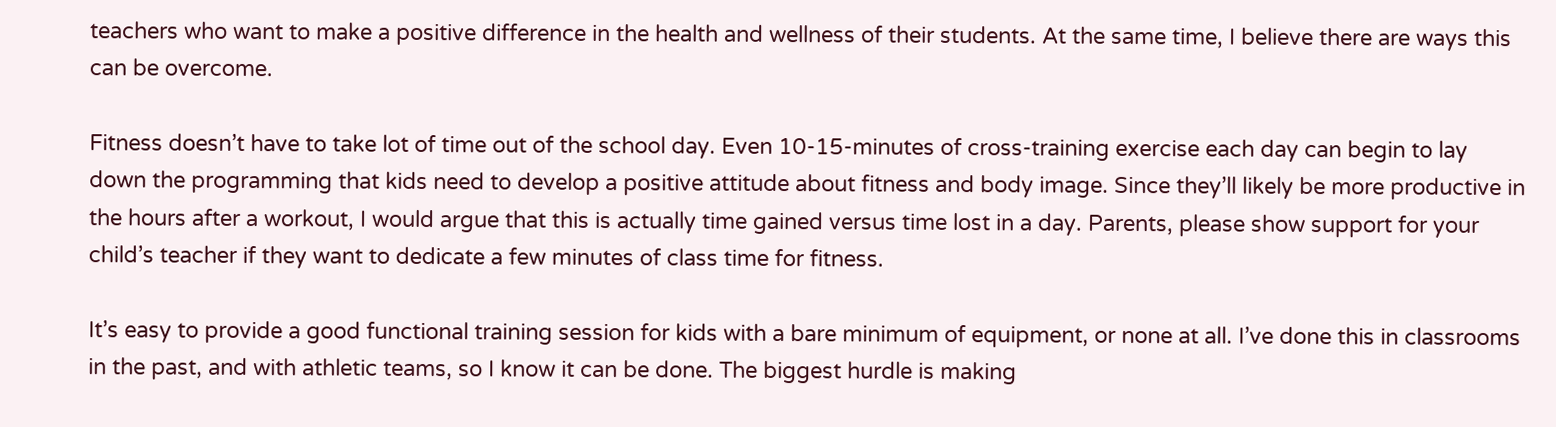teachers who want to make a positive difference in the health and wellness of their students. At the same time, I believe there are ways this can be overcome.

Fitness doesn’t have to take lot of time out of the school day. Even 10-15-minutes of cross-training exercise each day can begin to lay down the programming that kids need to develop a positive attitude about fitness and body image. Since they’ll likely be more productive in the hours after a workout, I would argue that this is actually time gained versus time lost in a day. Parents, please show support for your child’s teacher if they want to dedicate a few minutes of class time for fitness.

It’s easy to provide a good functional training session for kids with a bare minimum of equipment, or none at all. I’ve done this in classrooms in the past, and with athletic teams, so I know it can be done. The biggest hurdle is making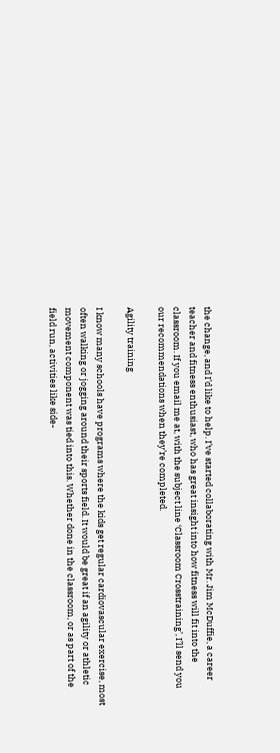the change, and I’d like to help. I’ve started collaborating with Mr. Jim McDuffie, a career teacher and fitness enthusiast, who has great insight into how fitness will fit into the classroom. If you email me at, with the subject line ‘Classroom Crosstraining’, I’ll send you our recommendations when they’re completed.

Agility training

I know many schools have programs where the kids get regular cardiovascular exercise, most often walking or jogging around their sports field. It would be great if an agility or athletic movement component was tied into this. Whether done in the classroom, or as part of the field run, activities like side-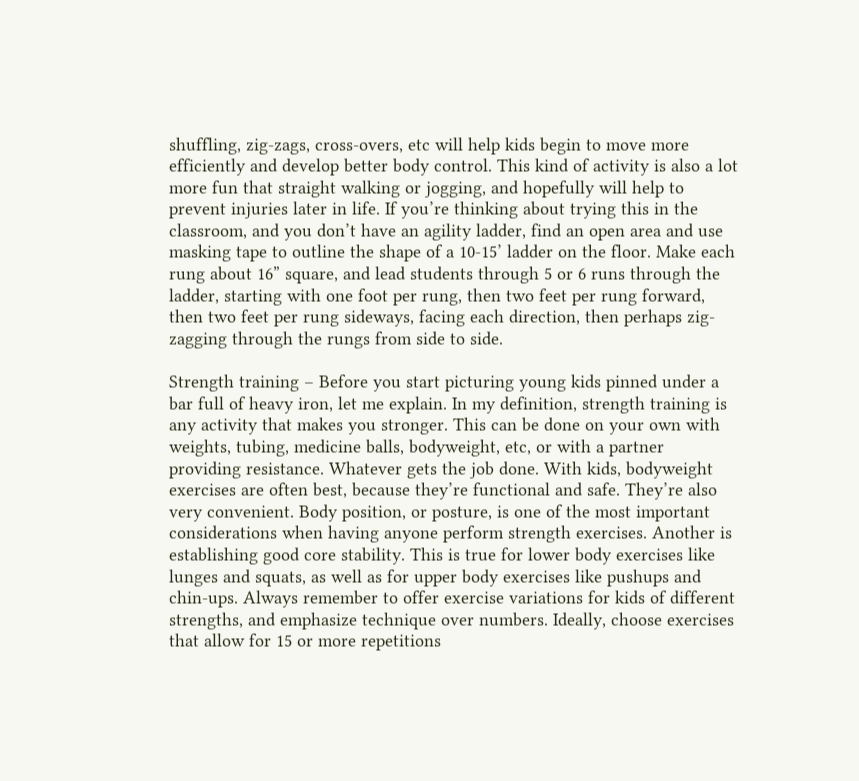shuffling, zig-zags, cross-overs, etc will help kids begin to move more efficiently and develop better body control. This kind of activity is also a lot more fun that straight walking or jogging, and hopefully will help to prevent injuries later in life. If you’re thinking about trying this in the classroom, and you don’t have an agility ladder, find an open area and use masking tape to outline the shape of a 10-15’ ladder on the floor. Make each rung about 16” square, and lead students through 5 or 6 runs through the ladder, starting with one foot per rung, then two feet per rung forward, then two feet per rung sideways, facing each direction, then perhaps zig-zagging through the rungs from side to side.

Strength training – Before you start picturing young kids pinned under a bar full of heavy iron, let me explain. In my definition, strength training is any activity that makes you stronger. This can be done on your own with weights, tubing, medicine balls, bodyweight, etc, or with a partner providing resistance. Whatever gets the job done. With kids, bodyweight exercises are often best, because they’re functional and safe. They’re also very convenient. Body position, or posture, is one of the most important considerations when having anyone perform strength exercises. Another is establishing good core stability. This is true for lower body exercises like lunges and squats, as well as for upper body exercises like pushups and chin-ups. Always remember to offer exercise variations for kids of different strengths, and emphasize technique over numbers. Ideally, choose exercises that allow for 15 or more repetitions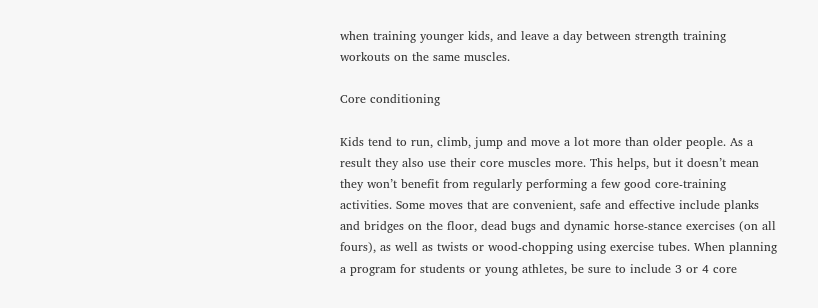when training younger kids, and leave a day between strength training workouts on the same muscles.

Core conditioning

Kids tend to run, climb, jump and move a lot more than older people. As a result they also use their core muscles more. This helps, but it doesn’t mean they won’t benefit from regularly performing a few good core-training activities. Some moves that are convenient, safe and effective include planks and bridges on the floor, dead bugs and dynamic horse-stance exercises (on all fours), as well as twists or wood-chopping using exercise tubes. When planning a program for students or young athletes, be sure to include 3 or 4 core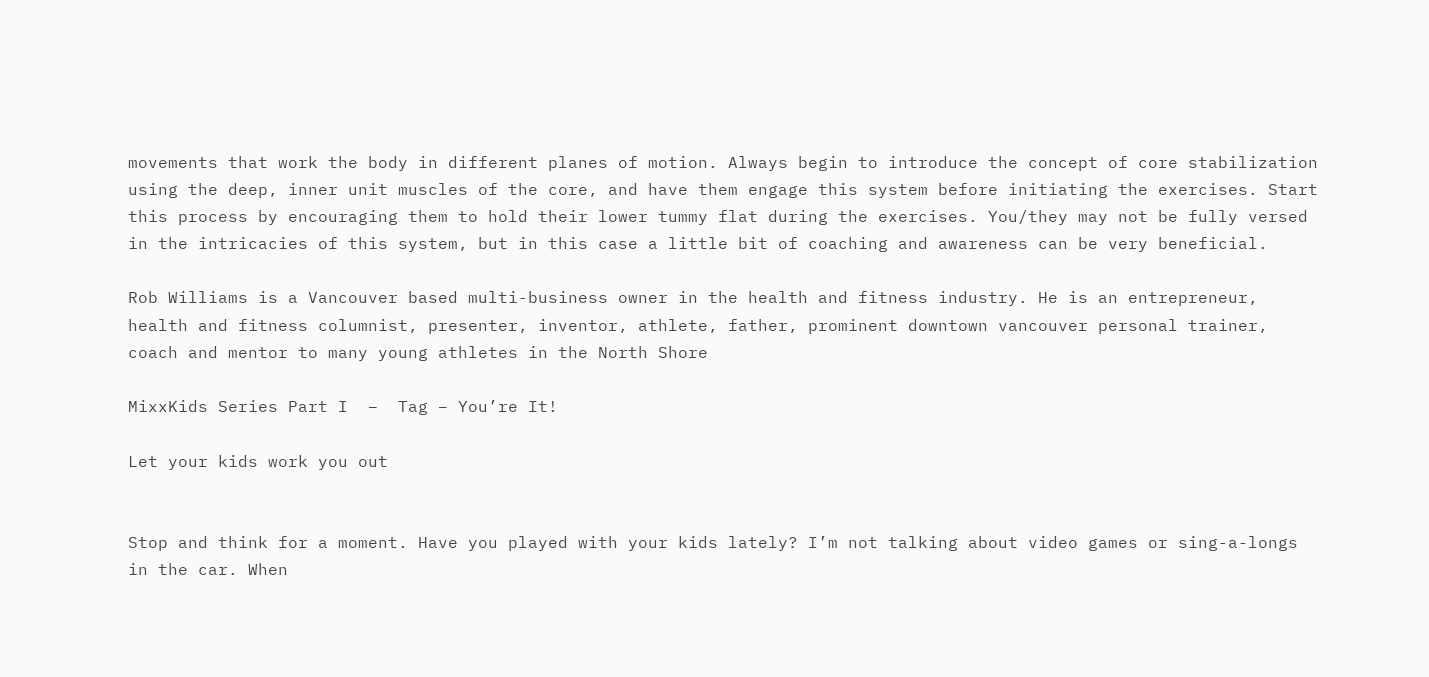movements that work the body in different planes of motion. Always begin to introduce the concept of core stabilization using the deep, inner unit muscles of the core, and have them engage this system before initiating the exercises. Start this process by encouraging them to hold their lower tummy flat during the exercises. You/they may not be fully versed in the intricacies of this system, but in this case a little bit of coaching and awareness can be very beneficial.

Rob Williams is a Vancouver based multi-business owner in the health and fitness industry. He is an entrepreneur, health and fitness columnist, presenter, inventor, athlete, father, prominent downtown vancouver personal trainer, coach and mentor to many young athletes in the North Shore

MixxKids Series Part I  –  Tag – You’re It!

Let your kids work you out


Stop and think for a moment. Have you played with your kids lately? I’m not talking about video games or sing-a-longs in the car. When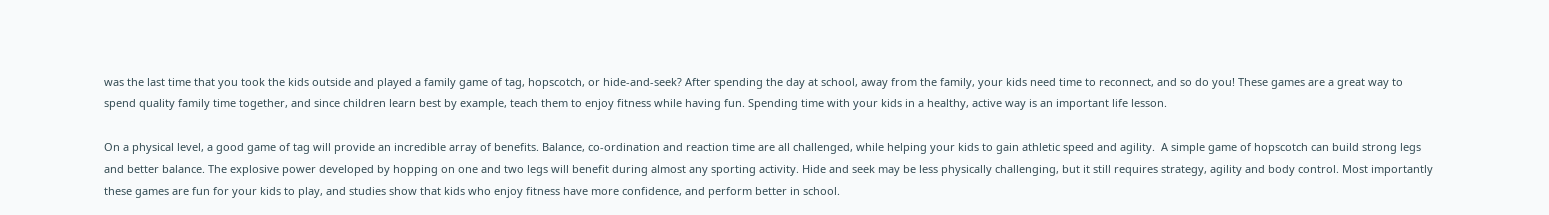was the last time that you took the kids outside and played a family game of tag, hopscotch, or hide-and-seek? After spending the day at school, away from the family, your kids need time to reconnect, and so do you! These games are a great way to spend quality family time together, and since children learn best by example, teach them to enjoy fitness while having fun. Spending time with your kids in a healthy, active way is an important life lesson.

On a physical level, a good game of tag will provide an incredible array of benefits. Balance, co-ordination and reaction time are all challenged, while helping your kids to gain athletic speed and agility.  A simple game of hopscotch can build strong legs and better balance. The explosive power developed by hopping on one and two legs will benefit during almost any sporting activity. Hide and seek may be less physically challenging, but it still requires strategy, agility and body control. Most importantly these games are fun for your kids to play, and studies show that kids who enjoy fitness have more confidence, and perform better in school.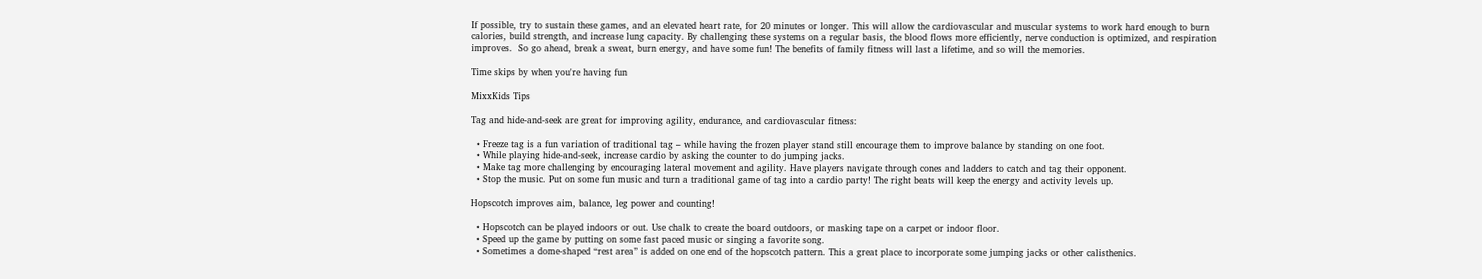If possible, try to sustain these games, and an elevated heart rate, for 20 minutes or longer. This will allow the cardiovascular and muscular systems to work hard enough to burn calories, build strength, and increase lung capacity. By challenging these systems on a regular basis, the blood flows more efficiently, nerve conduction is optimized, and respiration improves.  So go ahead, break a sweat, burn energy, and have some fun! The benefits of family fitness will last a lifetime, and so will the memories.

Time skips by when you're having fun

MixxKids Tips

Tag and hide-and-seek are great for improving agility, endurance, and cardiovascular fitness:

  • Freeze tag is a fun variation of traditional tag – while having the frozen player stand still encourage them to improve balance by standing on one foot.
  • While playing hide-and-seek, increase cardio by asking the counter to do jumping jacks.
  • Make tag more challenging by encouraging lateral movement and agility. Have players navigate through cones and ladders to catch and tag their opponent.
  • Stop the music. Put on some fun music and turn a traditional game of tag into a cardio party! The right beats will keep the energy and activity levels up.

Hopscotch improves aim, balance, leg power and counting!

  • Hopscotch can be played indoors or out. Use chalk to create the board outdoors, or masking tape on a carpet or indoor floor.
  • Speed up the game by putting on some fast paced music or singing a favorite song.
  • Sometimes a dome-shaped “rest area” is added on one end of the hopscotch pattern. This a great place to incorporate some jumping jacks or other calisthenics.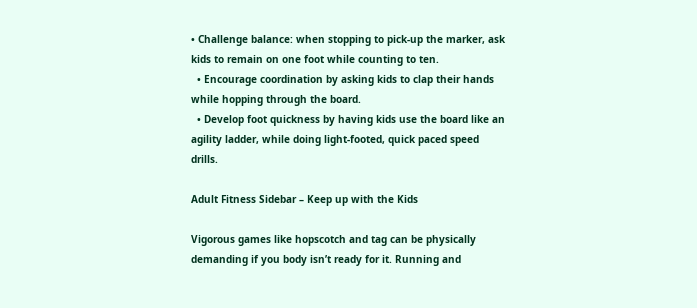• Challenge balance: when stopping to pick-up the marker, ask kids to remain on one foot while counting to ten.
  • Encourage coordination by asking kids to clap their hands while hopping through the board.
  • Develop foot quickness by having kids use the board like an agility ladder, while doing light-footed, quick paced speed drills.

Adult Fitness Sidebar – Keep up with the Kids

Vigorous games like hopscotch and tag can be physically demanding if you body isn’t ready for it. Running and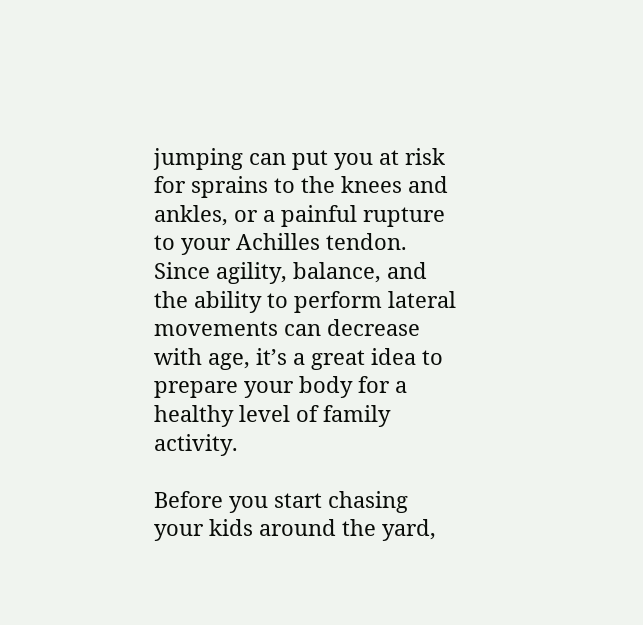jumping can put you at risk for sprains to the knees and ankles, or a painful rupture to your Achilles tendon. Since agility, balance, and the ability to perform lateral movements can decrease with age, it’s a great idea to prepare your body for a healthy level of family activity.

Before you start chasing your kids around the yard,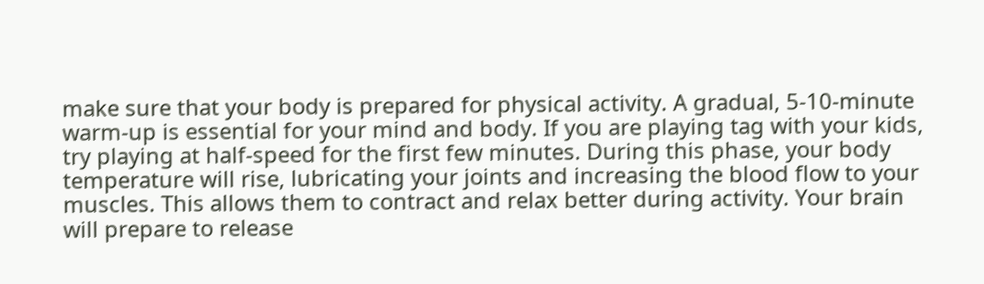make sure that your body is prepared for physical activity. A gradual, 5-10-minute warm-up is essential for your mind and body. If you are playing tag with your kids, try playing at half-speed for the first few minutes. During this phase, your body temperature will rise, lubricating your joints and increasing the blood flow to your muscles. This allows them to contract and relax better during activity. Your brain will prepare to release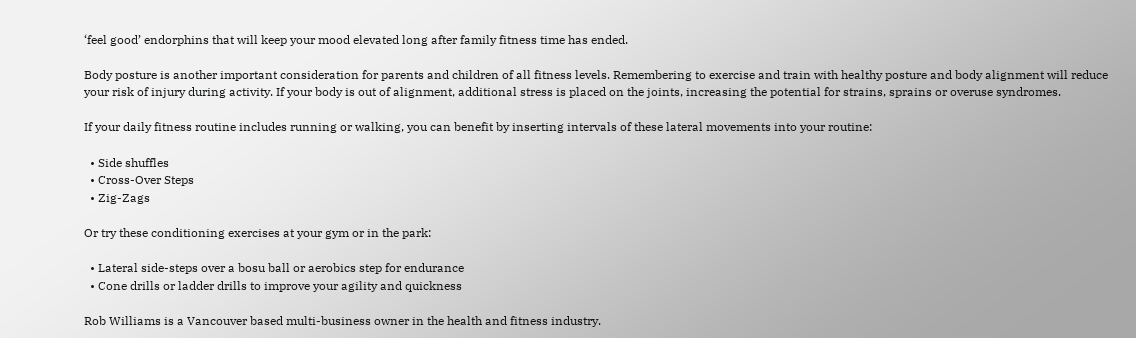‘feel good’ endorphins that will keep your mood elevated long after family fitness time has ended.

Body posture is another important consideration for parents and children of all fitness levels. Remembering to exercise and train with healthy posture and body alignment will reduce your risk of injury during activity. If your body is out of alignment, additional stress is placed on the joints, increasing the potential for strains, sprains or overuse syndromes.

If your daily fitness routine includes running or walking, you can benefit by inserting intervals of these lateral movements into your routine:

  • Side shuffles
  • Cross-Over Steps
  • Zig-Zags

Or try these conditioning exercises at your gym or in the park:

  • Lateral side-steps over a bosu ball or aerobics step for endurance
  • Cone drills or ladder drills to improve your agility and quickness

Rob Williams is a Vancouver based multi-business owner in the health and fitness industry.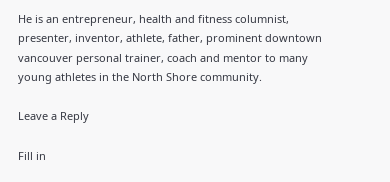He is an entrepreneur, health and fitness columnist, presenter, inventor, athlete, father, prominent downtown vancouver personal trainer, coach and mentor to many young athletes in the North Shore community.

Leave a Reply

Fill in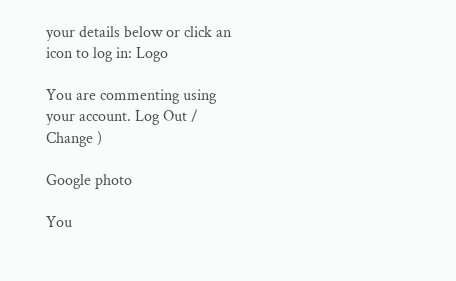your details below or click an icon to log in: Logo

You are commenting using your account. Log Out /  Change )

Google photo

You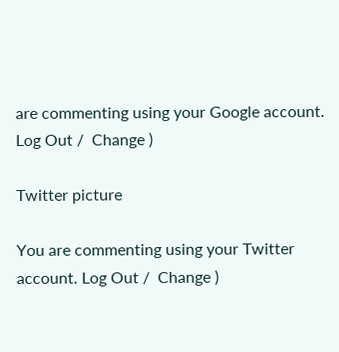are commenting using your Google account. Log Out /  Change )

Twitter picture

You are commenting using your Twitter account. Log Out /  Change )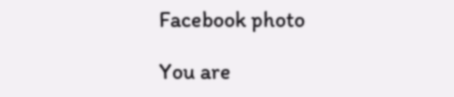Facebook photo

You are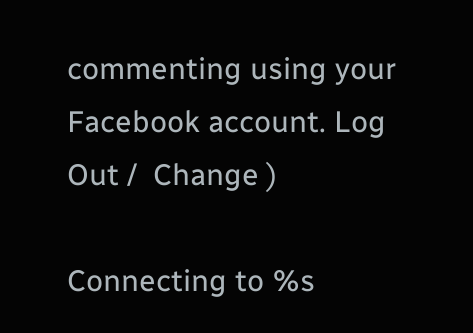commenting using your Facebook account. Log Out /  Change )

Connecting to %s